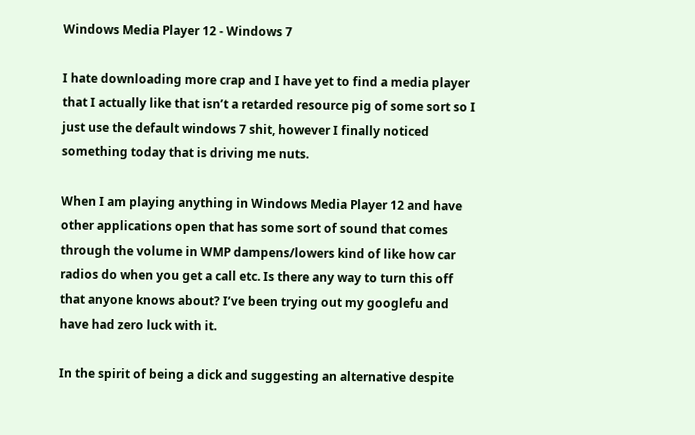Windows Media Player 12 - Windows 7

I hate downloading more crap and I have yet to find a media player that I actually like that isn’t a retarded resource pig of some sort so I just use the default windows 7 shit, however I finally noticed something today that is driving me nuts.

When I am playing anything in Windows Media Player 12 and have other applications open that has some sort of sound that comes through the volume in WMP dampens/lowers kind of like how car radios do when you get a call etc. Is there any way to turn this off that anyone knows about? I’ve been trying out my googlefu and have had zero luck with it.

In the spirit of being a dick and suggesting an alternative despite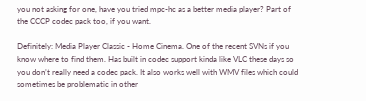you not asking for one, have you tried mpc-hc as a better media player? Part of the CCCP codec pack too, if you want.

Definitely: Media Player Classic - Home Cinema. One of the recent SVNs if you know where to find them. Has built in codec support kinda like VLC these days so you don’t really need a codec pack. It also works well with WMV files which could sometimes be problematic in other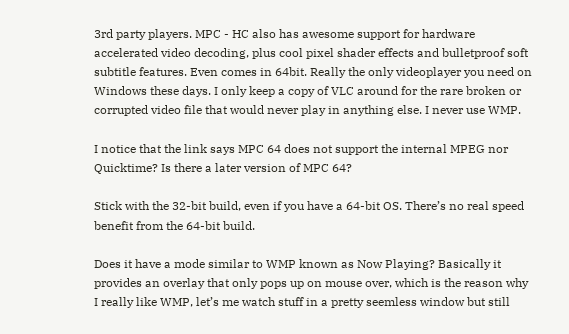3rd party players. MPC - HC also has awesome support for hardware accelerated video decoding, plus cool pixel shader effects and bulletproof soft subtitle features. Even comes in 64bit. Really the only videoplayer you need on Windows these days. I only keep a copy of VLC around for the rare broken or corrupted video file that would never play in anything else. I never use WMP.

I notice that the link says MPC 64 does not support the internal MPEG nor Quicktime? Is there a later version of MPC 64?

Stick with the 32-bit build, even if you have a 64-bit OS. There’s no real speed benefit from the 64-bit build.

Does it have a mode similar to WMP known as Now Playing? Basically it provides an overlay that only pops up on mouse over, which is the reason why I really like WMP, let’s me watch stuff in a pretty seemless window but still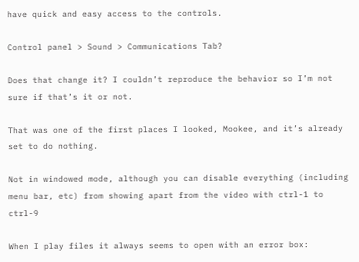have quick and easy access to the controls.

Control panel > Sound > Communications Tab?

Does that change it? I couldn’t reproduce the behavior so I’m not sure if that’s it or not.

That was one of the first places I looked, Mookee, and it’s already set to do nothing.

Not in windowed mode, although you can disable everything (including menu bar, etc) from showing apart from the video with ctrl-1 to ctrl-9

When I play files it always seems to open with an error box: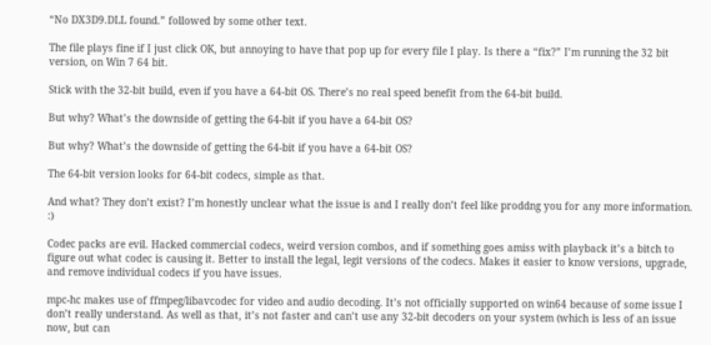“No DX3D9.DLL found.” followed by some other text.

The file plays fine if I just click OK, but annoying to have that pop up for every file I play. Is there a “fix?” I’m running the 32 bit version, on Win 7 64 bit.

Stick with the 32-bit build, even if you have a 64-bit OS. There’s no real speed benefit from the 64-bit build.

But why? What’s the downside of getting the 64-bit if you have a 64-bit OS?

But why? What’s the downside of getting the 64-bit if you have a 64-bit OS?

The 64-bit version looks for 64-bit codecs, simple as that.

And what? They don’t exist? I’m honestly unclear what the issue is and I really don’t feel like proddng you for any more information. :)

Codec packs are evil. Hacked commercial codecs, weird version combos, and if something goes amiss with playback it’s a bitch to figure out what codec is causing it. Better to install the legal, legit versions of the codecs. Makes it easier to know versions, upgrade, and remove individual codecs if you have issues.

mpc-hc makes use of ffmpeg/libavcodec for video and audio decoding. It’s not officially supported on win64 because of some issue I don’t really understand. As well as that, it’s not faster and can’t use any 32-bit decoders on your system (which is less of an issue now, but can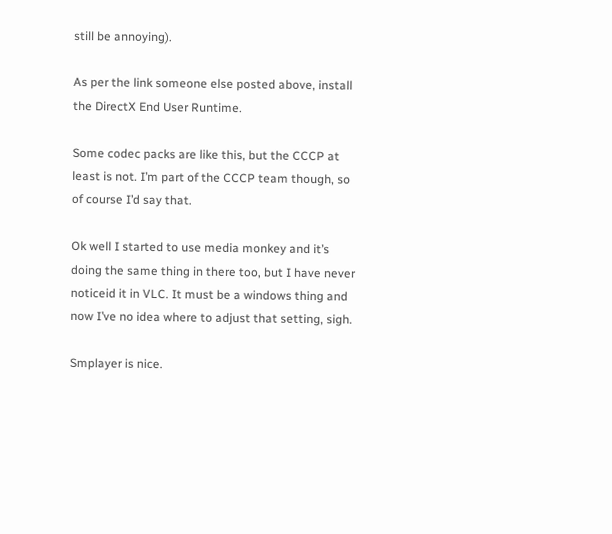still be annoying).

As per the link someone else posted above, install the DirectX End User Runtime.

Some codec packs are like this, but the CCCP at least is not. I’m part of the CCCP team though, so of course I’d say that.

Ok well I started to use media monkey and it’s doing the same thing in there too, but I have never noticeid it in VLC. It must be a windows thing and now I’ve no idea where to adjust that setting, sigh.

Smplayer is nice.